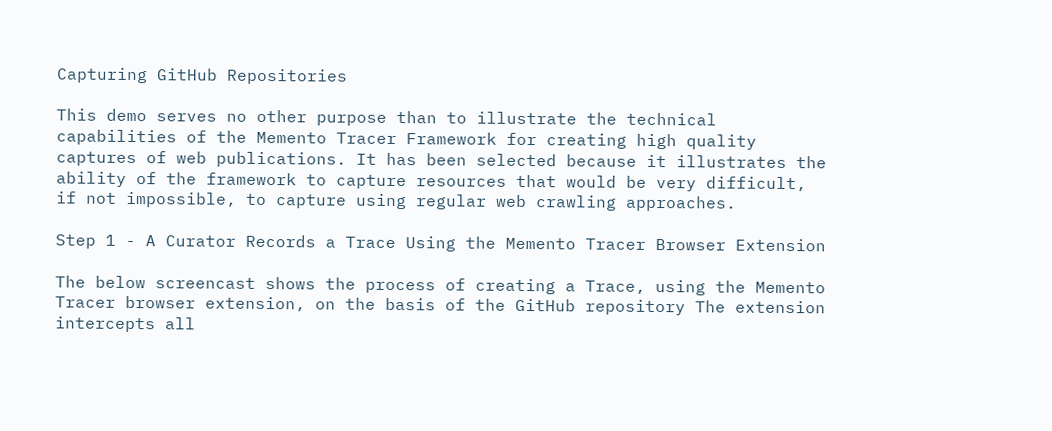Capturing GitHub Repositories

This demo serves no other purpose than to illustrate the technical capabilities of the Memento Tracer Framework for creating high quality captures of web publications. It has been selected because it illustrates the ability of the framework to capture resources that would be very difficult, if not impossible, to capture using regular web crawling approaches.

Step 1 - A Curator Records a Trace Using the Memento Tracer Browser Extension

The below screencast shows the process of creating a Trace, using the Memento Tracer browser extension, on the basis of the GitHub repository The extension intercepts all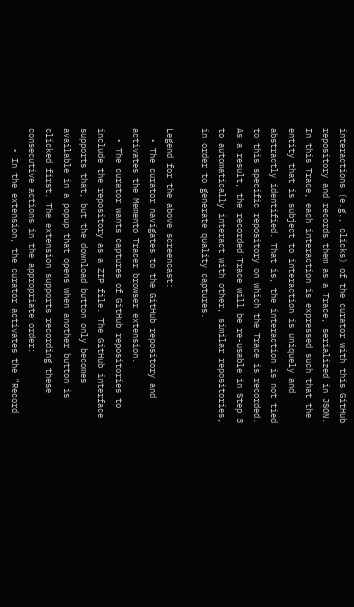interactions (e.g., clicks) of the curator with this GitHub repository and records them as a Trace, serialized in JSON. In this Trace, each interaction is expressed such that the entity that is subject to interaction is uniquely and abstractly identified. That is, the interaction is not tied to this specific repository on which the Trace is recorded. As a result, the recorded Trace will be re-usable in Step 3 to automatically interact with other, similar repositories, in order to generate quality captures.

Legend for the above screencast:
  • The curator navigates to the GitHub repository and activates the Memento Tracer browser extension.
  • The curator wants captures of GitHub repositories to include the repository as a ZIP file. The GitHub interface supports that, but the download button only becomes available in a popup that opens when another button is clicked first. The extension supports recording these consecutive actions in the appropriate order:
    • In the extension, the curator activates the "Record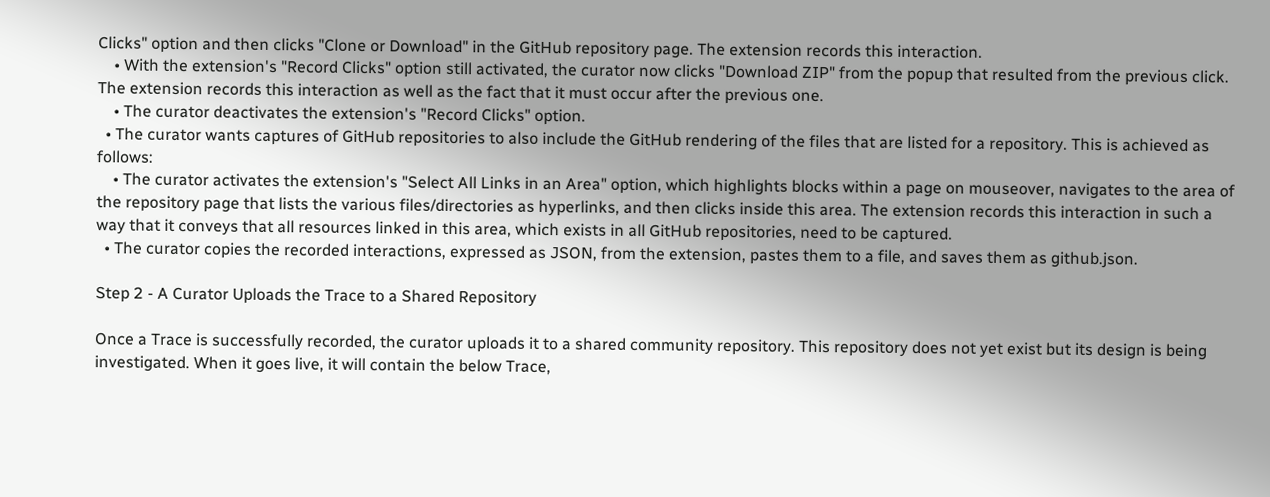Clicks" option and then clicks "Clone or Download" in the GitHub repository page. The extension records this interaction.
    • With the extension's "Record Clicks" option still activated, the curator now clicks "Download ZIP" from the popup that resulted from the previous click. The extension records this interaction as well as the fact that it must occur after the previous one.
    • The curator deactivates the extension's "Record Clicks" option.
  • The curator wants captures of GitHub repositories to also include the GitHub rendering of the files that are listed for a repository. This is achieved as follows:
    • The curator activates the extension's "Select All Links in an Area" option, which highlights blocks within a page on mouseover, navigates to the area of the repository page that lists the various files/directories as hyperlinks, and then clicks inside this area. The extension records this interaction in such a way that it conveys that all resources linked in this area, which exists in all GitHub repositories, need to be captured.
  • The curator copies the recorded interactions, expressed as JSON, from the extension, pastes them to a file, and saves them as github.json.

Step 2 - A Curator Uploads the Trace to a Shared Repository

Once a Trace is successfully recorded, the curator uploads it to a shared community repository. This repository does not yet exist but its design is being investigated. When it goes live, it will contain the below Trace,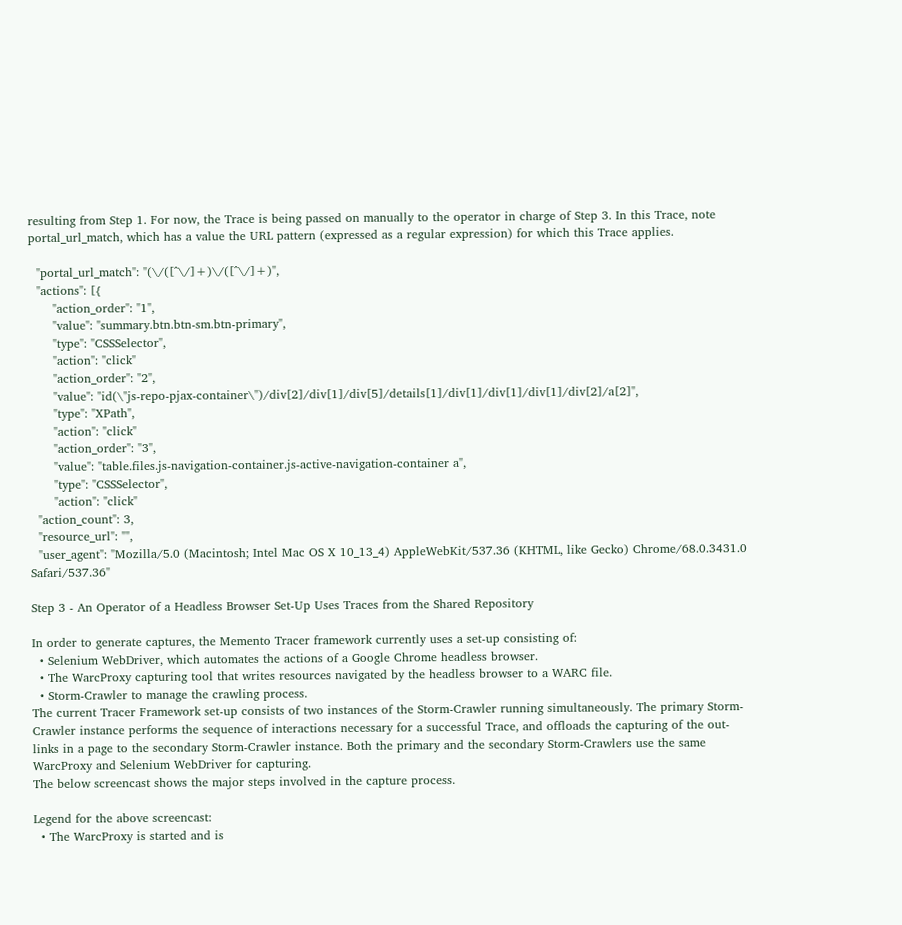resulting from Step 1. For now, the Trace is being passed on manually to the operator in charge of Step 3. In this Trace, note portal_url_match, which has a value the URL pattern (expressed as a regular expression) for which this Trace applies.

  "portal_url_match": "(\/([^\/]+)\/([^\/]+)",
  "actions": [{
      "action_order": "1",
      "value": "summary.btn.btn-sm.btn-primary",
      "type": "CSSSelector",
      "action": "click"
      "action_order": "2",
      "value": "id(\"js-repo-pjax-container\")/div[2]/div[1]/div[5]/details[1]/div[1]/div[1]/div[1]/div[2]/a[2]",
      "type": "XPath",
      "action": "click"
      "action_order": "3",
      "value": "table.files.js-navigation-container.js-active-navigation-container a",
      "type": "CSSSelector",
      "action": "click"
  "action_count": 3,
  "resource_url": "",
  "user_agent": "Mozilla/5.0 (Macintosh; Intel Mac OS X 10_13_4) AppleWebKit/537.36 (KHTML, like Gecko) Chrome/68.0.3431.0 Safari/537.36"

Step 3 - An Operator of a Headless Browser Set-Up Uses Traces from the Shared Repository

In order to generate captures, the Memento Tracer framework currently uses a set-up consisting of:
  • Selenium WebDriver, which automates the actions of a Google Chrome headless browser.
  • The WarcProxy capturing tool that writes resources navigated by the headless browser to a WARC file.
  • Storm-Crawler to manage the crawling process.
The current Tracer Framework set-up consists of two instances of the Storm-Crawler running simultaneously. The primary Storm-Crawler instance performs the sequence of interactions necessary for a successful Trace, and offloads the capturing of the out-links in a page to the secondary Storm-Crawler instance. Both the primary and the secondary Storm-Crawlers use the same WarcProxy and Selenium WebDriver for capturing.
The below screencast shows the major steps involved in the capture process.

Legend for the above screencast:
  • The WarcProxy is started and is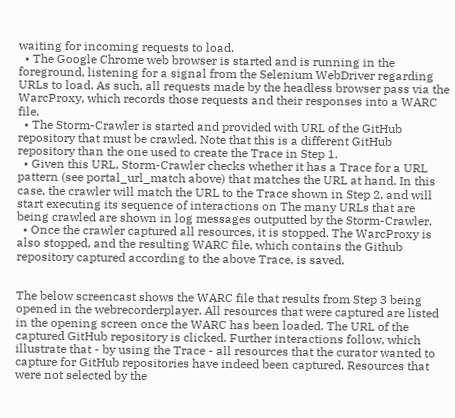waiting for incoming requests to load.
  • The Google Chrome web browser is started and is running in the foreground, listening for a signal from the Selenium WebDriver regarding URLs to load. As such, all requests made by the headless browser pass via the WarcProxy, which records those requests and their responses into a WARC file.
  • The Storm-Crawler is started and provided with URL of the GitHub repository that must be crawled. Note that this is a different GitHub repository than the one used to create the Trace in Step 1.
  • Given this URL, Storm-Crawler checks whether it has a Trace for a URL pattern (see portal_url_match above) that matches the URL at hand. In this case, the crawler will match the URL to the Trace shown in Step 2, and will start executing its sequence of interactions on The many URLs that are being crawled are shown in log messages outputted by the Storm-Crawler.
  • Once the crawler captured all resources, it is stopped. The WarcProxy is also stopped, and the resulting WARC file, which contains the Github repository captured according to the above Trace, is saved.


The below screencast shows the WARC file that results from Step 3 being opened in the webrecorderplayer. All resources that were captured are listed in the opening screen once the WARC has been loaded. The URL of the captured GitHub repository is clicked. Further interactions follow, which illustrate that - by using the Trace - all resources that the curator wanted to capture for GitHub repositories have indeed been captured. Resources that were not selected by the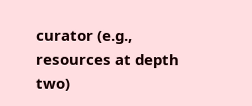curator (e.g., resources at depth two)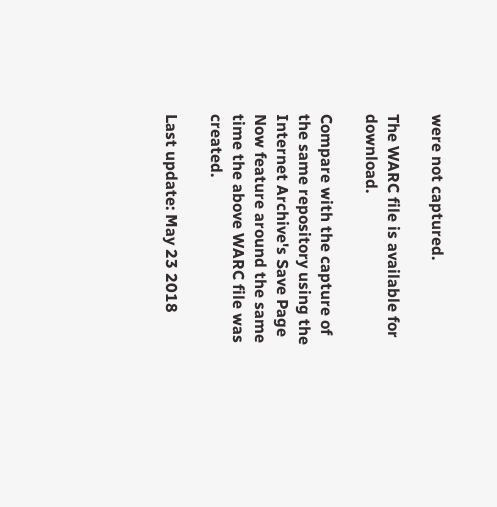were not captured.

The WARC file is available for download.

Compare with the capture of the same repository using the Internet Archive's Save Page Now feature around the same time the above WARC file was created.

Last update: May 23 2018